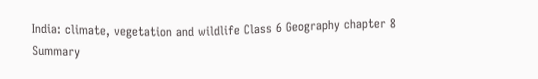India: climate, vegetation and wildlife Class 6 Geography chapter 8 Summary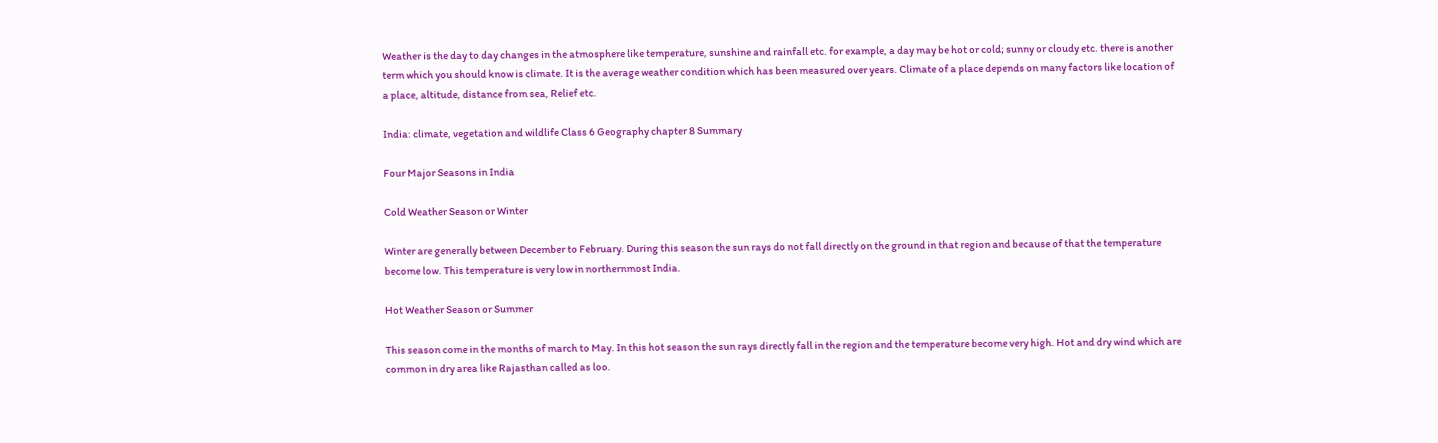Weather is the day to day changes in the atmosphere like temperature, sunshine and rainfall etc. for example, a day may be hot or cold; sunny or cloudy etc. there is another term which you should know is climate. It is the average weather condition which has been measured over years. Climate of a place depends on many factors like location of a place, altitude, distance from sea, Relief etc.

India: climate, vegetation and wildlife Class 6 Geography chapter 8 Summary

Four Major Seasons in India

Cold Weather Season or Winter

Winter are generally between December to February. During this season the sun rays do not fall directly on the ground in that region and because of that the temperature become low. This temperature is very low in northernmost India.

Hot Weather Season or Summer

This season come in the months of march to May. In this hot season the sun rays directly fall in the region and the temperature become very high. Hot and dry wind which are common in dry area like Rajasthan called as loo.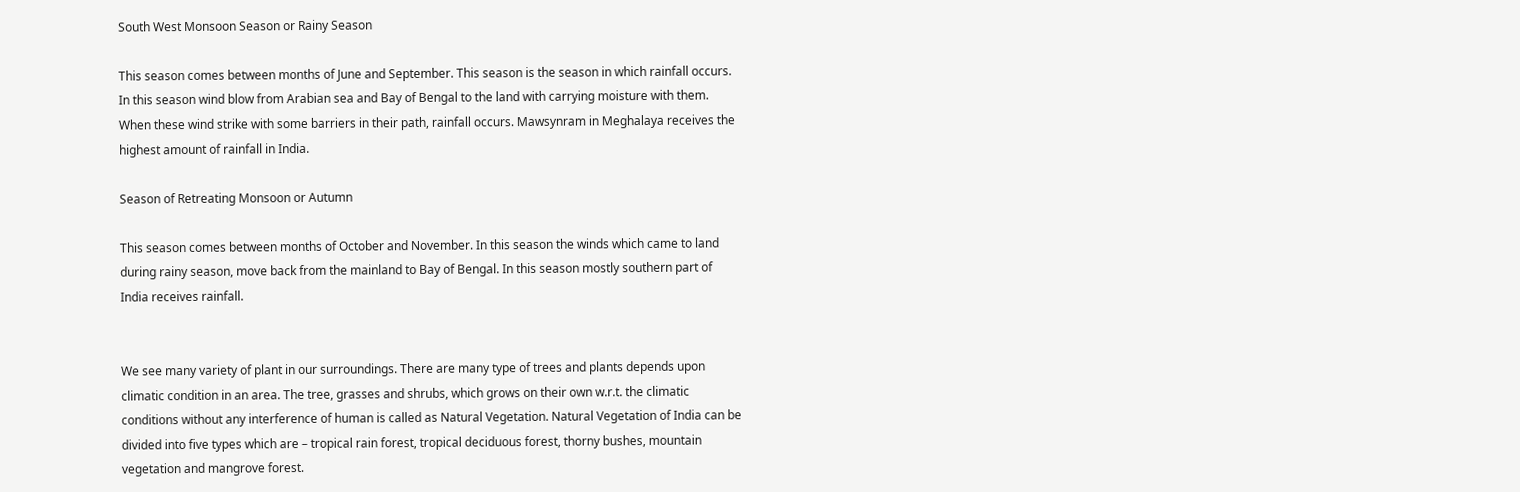South West Monsoon Season or Rainy Season

This season comes between months of June and September. This season is the season in which rainfall occurs. In this season wind blow from Arabian sea and Bay of Bengal to the land with carrying moisture with them. When these wind strike with some barriers in their path, rainfall occurs. Mawsynram in Meghalaya receives the highest amount of rainfall in India.

Season of Retreating Monsoon or Autumn

This season comes between months of October and November. In this season the winds which came to land during rainy season, move back from the mainland to Bay of Bengal. In this season mostly southern part of India receives rainfall.


We see many variety of plant in our surroundings. There are many type of trees and plants depends upon climatic condition in an area. The tree, grasses and shrubs, which grows on their own w.r.t. the climatic conditions without any interference of human is called as Natural Vegetation. Natural Vegetation of India can be divided into five types which are – tropical rain forest, tropical deciduous forest, thorny bushes, mountain vegetation and mangrove forest.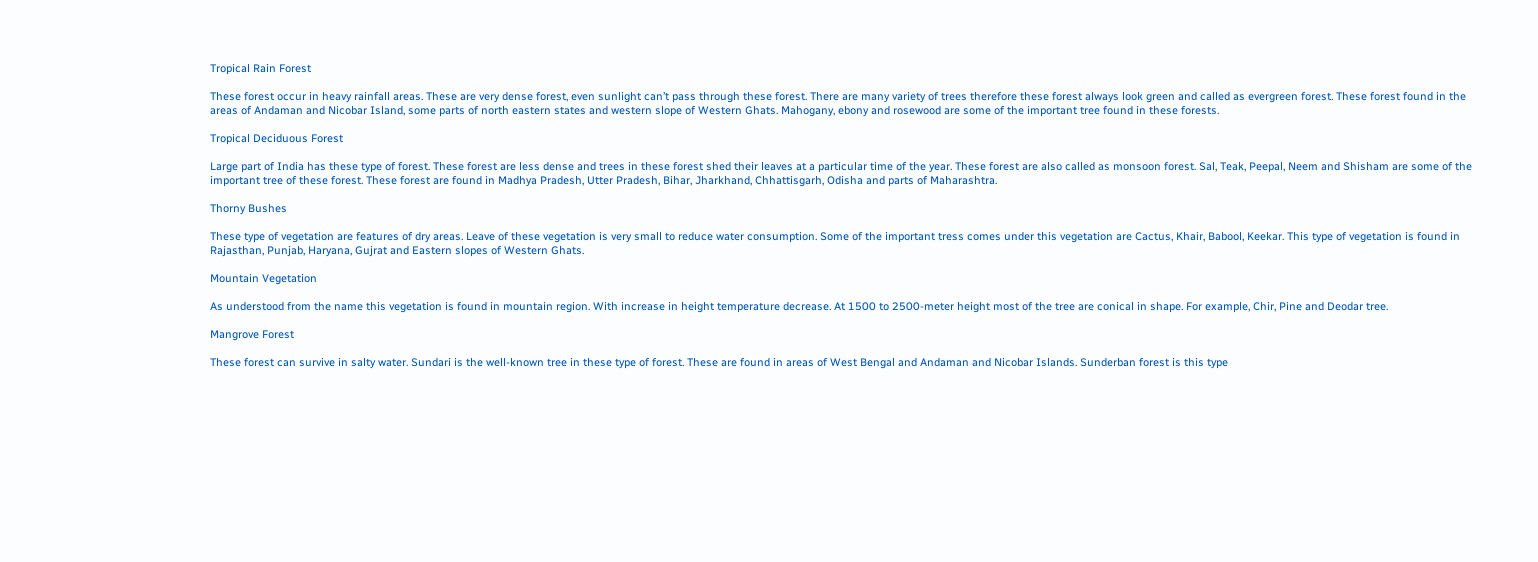Tropical Rain Forest

These forest occur in heavy rainfall areas. These are very dense forest, even sunlight can’t pass through these forest. There are many variety of trees therefore these forest always look green and called as evergreen forest. These forest found in the areas of Andaman and Nicobar Island, some parts of north eastern states and western slope of Western Ghats. Mahogany, ebony and rosewood are some of the important tree found in these forests.

Tropical Deciduous Forest

Large part of India has these type of forest. These forest are less dense and trees in these forest shed their leaves at a particular time of the year. These forest are also called as monsoon forest. Sal, Teak, Peepal, Neem and Shisham are some of the important tree of these forest. These forest are found in Madhya Pradesh, Utter Pradesh, Bihar, Jharkhand, Chhattisgarh, Odisha and parts of Maharashtra.

Thorny Bushes

These type of vegetation are features of dry areas. Leave of these vegetation is very small to reduce water consumption. Some of the important tress comes under this vegetation are Cactus, Khair, Babool, Keekar. This type of vegetation is found in Rajasthan, Punjab, Haryana, Gujrat and Eastern slopes of Western Ghats.

Mountain Vegetation

As understood from the name this vegetation is found in mountain region. With increase in height temperature decrease. At 1500 to 2500-meter height most of the tree are conical in shape. For example, Chir, Pine and Deodar tree.

Mangrove Forest

These forest can survive in salty water. Sundari is the well-known tree in these type of forest. These are found in areas of West Bengal and Andaman and Nicobar Islands. Sunderban forest is this type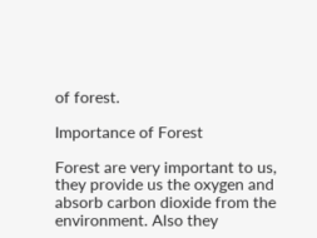of forest.

Importance of Forest

Forest are very important to us, they provide us the oxygen and absorb carbon dioxide from the environment. Also they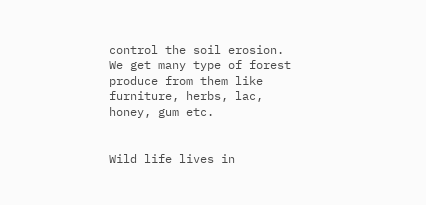control the soil erosion. We get many type of forest produce from them like furniture, herbs, lac, honey, gum etc.


Wild life lives in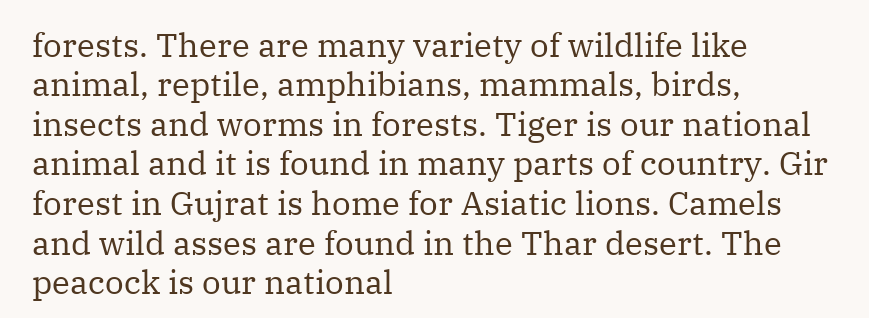forests. There are many variety of wildlife like animal, reptile, amphibians, mammals, birds, insects and worms in forests. Tiger is our national animal and it is found in many parts of country. Gir forest in Gujrat is home for Asiatic lions. Camels and wild asses are found in the Thar desert. The peacock is our national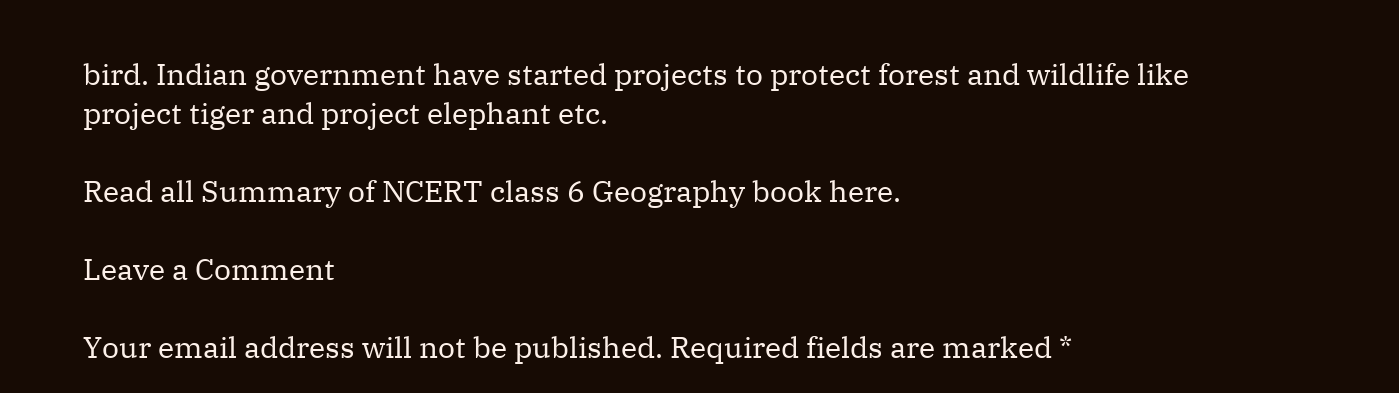bird. Indian government have started projects to protect forest and wildlife like project tiger and project elephant etc.

Read all Summary of NCERT class 6 Geography book here.

Leave a Comment

Your email address will not be published. Required fields are marked *